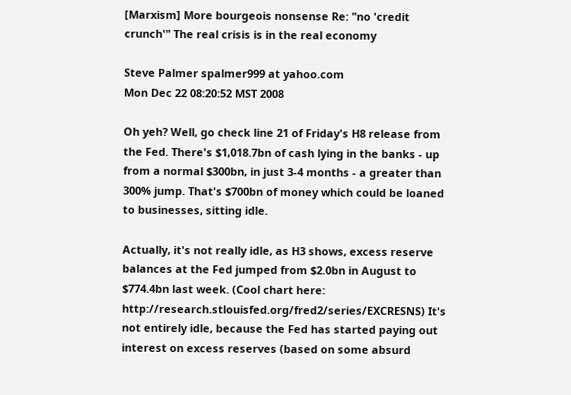[Marxism] More bourgeois nonsense Re: "no 'credit crunch'" The real crisis is in the real economy

Steve Palmer spalmer999 at yahoo.com
Mon Dec 22 08:20:52 MST 2008

Oh yeh? Well, go check line 21 of Friday's H8 release from the Fed. There's $1,018.7bn of cash lying in the banks - up from a normal $300bn, in just 3-4 months - a greater than 300% jump. That's $700bn of money which could be loaned to businesses, sitting idle.

Actually, it's not really idle, as H3 shows, excess reserve balances at the Fed jumped from $2.0bn in August to $774.4bn last week. (Cool chart here: http://research.stlouisfed.org/fred2/series/EXCRESNS) It's not entirely idle, because the Fed has started paying out interest on excess reserves (based on some absurd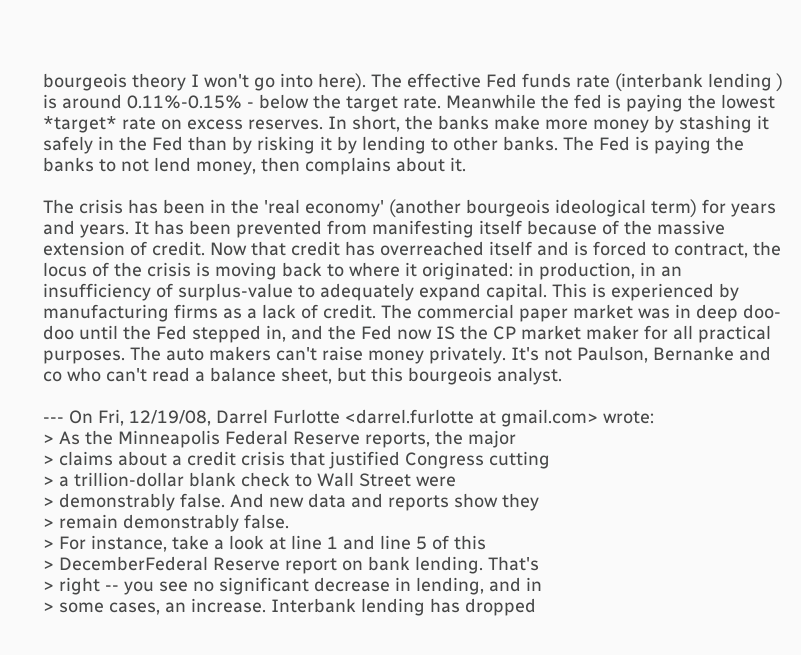bourgeois theory I won't go into here). The effective Fed funds rate (interbank lending ) is around 0.11%-0.15% - below the target rate. Meanwhile the fed is paying the lowest *target* rate on excess reserves. In short, the banks make more money by stashing it safely in the Fed than by risking it by lending to other banks. The Fed is paying the banks to not lend money, then complains about it.

The crisis has been in the 'real economy' (another bourgeois ideological term) for years and years. It has been prevented from manifesting itself because of the massive extension of credit. Now that credit has overreached itself and is forced to contract, the locus of the crisis is moving back to where it originated: in production, in an insufficiency of surplus-value to adequately expand capital. This is experienced by manufacturing firms as a lack of credit. The commercial paper market was in deep doo-doo until the Fed stepped in, and the Fed now IS the CP market maker for all practical purposes. The auto makers can't raise money privately. It's not Paulson, Bernanke and co who can't read a balance sheet, but this bourgeois analyst.

--- On Fri, 12/19/08, Darrel Furlotte <darrel.furlotte at gmail.com> wrote:
> As the Minneapolis Federal Reserve reports, the major
> claims about a credit crisis that justified Congress cutting
> a trillion-dollar blank check to Wall Street were
> demonstrably false. And new data and reports show they
> remain demonstrably false.
> For instance, take a look at line 1 and line 5 of this
> DecemberFederal Reserve report on bank lending. That's
> right -- you see no significant decrease in lending, and in
> some cases, an increase. Interbank lending has dropped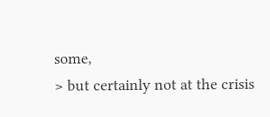some,
> but certainly not at the crisis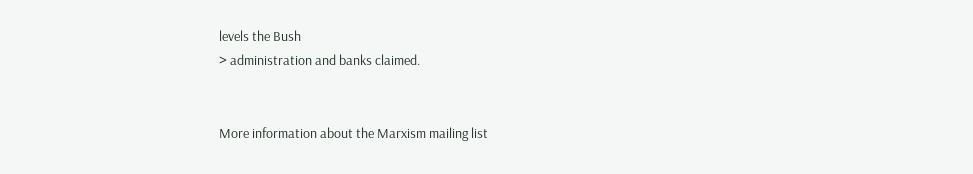levels the Bush
> administration and banks claimed.


More information about the Marxism mailing list